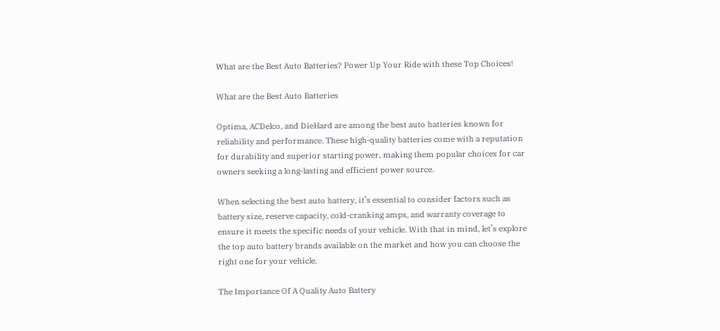What are the Best Auto Batteries? Power Up Your Ride with these Top Choices!

What are the Best Auto Batteries

Optima, ACDelco, and DieHard are among the best auto batteries known for reliability and performance. These high-quality batteries come with a reputation for durability and superior starting power, making them popular choices for car owners seeking a long-lasting and efficient power source.

When selecting the best auto battery, it’s essential to consider factors such as battery size, reserve capacity, cold-cranking amps, and warranty coverage to ensure it meets the specific needs of your vehicle. With that in mind, let’s explore the top auto battery brands available on the market and how you can choose the right one for your vehicle.

The Importance Of A Quality Auto Battery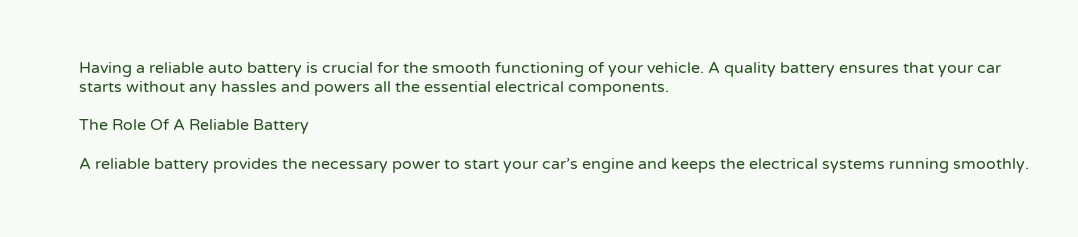Having a reliable auto battery is crucial for the smooth functioning of your vehicle. A quality battery ensures that your car starts without any hassles and powers all the essential electrical components.

The Role Of A Reliable Battery

A reliable battery provides the necessary power to start your car’s engine and keeps the electrical systems running smoothly.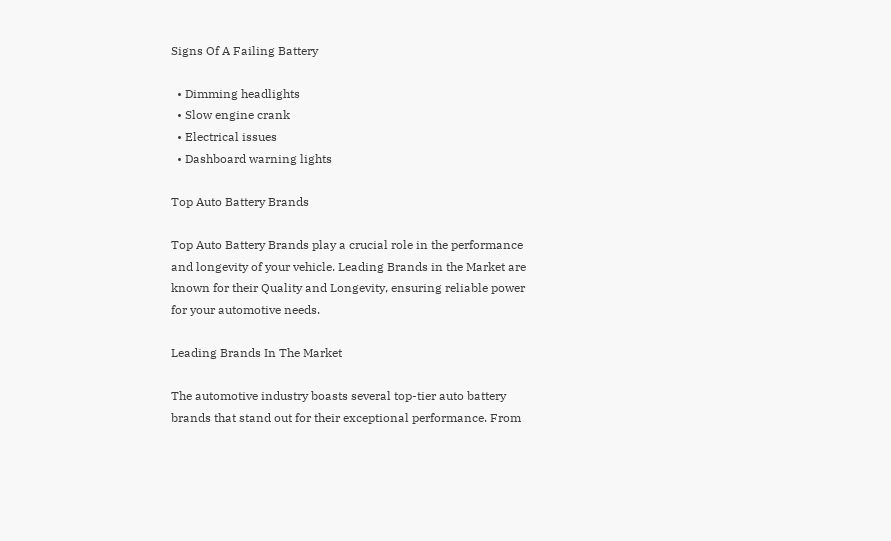Signs Of A Failing Battery

  • Dimming headlights
  • Slow engine crank
  • Electrical issues
  • Dashboard warning lights

Top Auto Battery Brands

Top Auto Battery Brands play a crucial role in the performance and longevity of your vehicle. Leading Brands in the Market are known for their Quality and Longevity, ensuring reliable power for your automotive needs.

Leading Brands In The Market

The automotive industry boasts several top-tier auto battery brands that stand out for their exceptional performance. From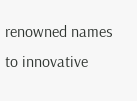renowned names to innovative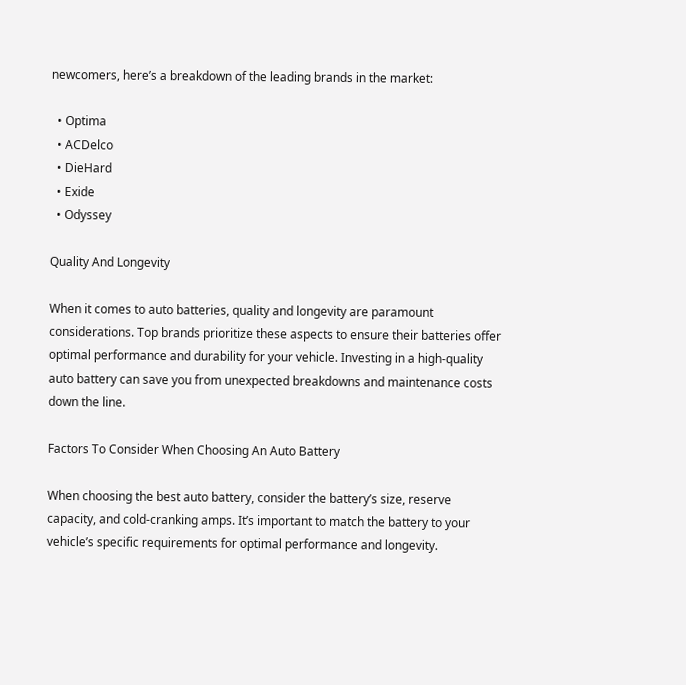newcomers, here’s a breakdown of the leading brands in the market:

  • Optima
  • ACDelco
  • DieHard
  • Exide
  • Odyssey

Quality And Longevity

When it comes to auto batteries, quality and longevity are paramount considerations. Top brands prioritize these aspects to ensure their batteries offer optimal performance and durability for your vehicle. Investing in a high-quality auto battery can save you from unexpected breakdowns and maintenance costs down the line.

Factors To Consider When Choosing An Auto Battery

When choosing the best auto battery, consider the battery’s size, reserve capacity, and cold-cranking amps. It’s important to match the battery to your vehicle’s specific requirements for optimal performance and longevity.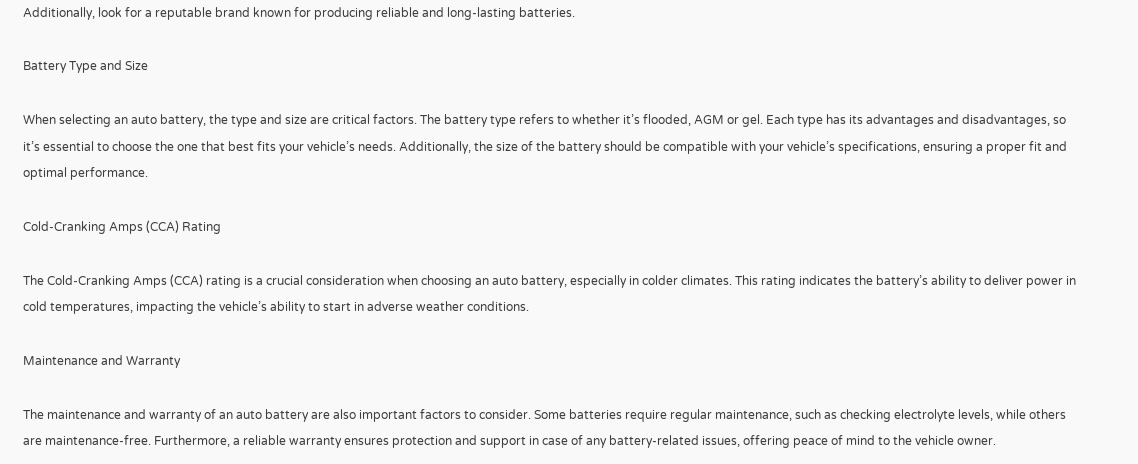Additionally, look for a reputable brand known for producing reliable and long-lasting batteries.

Battery Type and Size

When selecting an auto battery, the type and size are critical factors. The battery type refers to whether it’s flooded, AGM or gel. Each type has its advantages and disadvantages, so it’s essential to choose the one that best fits your vehicle’s needs. Additionally, the size of the battery should be compatible with your vehicle’s specifications, ensuring a proper fit and optimal performance.

Cold-Cranking Amps (CCA) Rating

The Cold-Cranking Amps (CCA) rating is a crucial consideration when choosing an auto battery, especially in colder climates. This rating indicates the battery’s ability to deliver power in cold temperatures, impacting the vehicle’s ability to start in adverse weather conditions.

Maintenance and Warranty

The maintenance and warranty of an auto battery are also important factors to consider. Some batteries require regular maintenance, such as checking electrolyte levels, while others are maintenance-free. Furthermore, a reliable warranty ensures protection and support in case of any battery-related issues, offering peace of mind to the vehicle owner.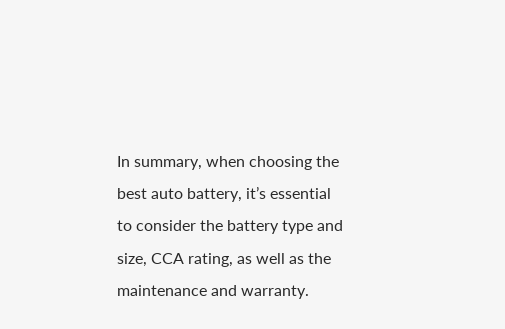In summary, when choosing the best auto battery, it’s essential to consider the battery type and size, CCA rating, as well as the maintenance and warranty.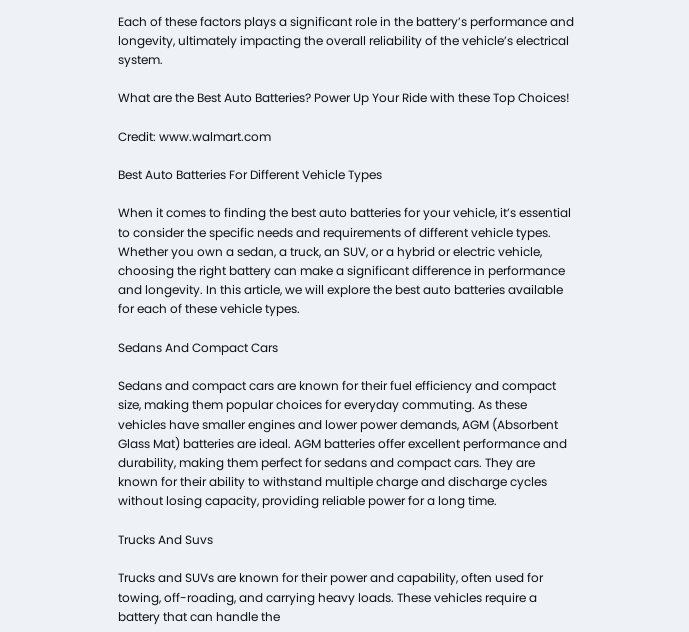Each of these factors plays a significant role in the battery’s performance and longevity, ultimately impacting the overall reliability of the vehicle’s electrical system.

What are the Best Auto Batteries? Power Up Your Ride with these Top Choices!

Credit: www.walmart.com

Best Auto Batteries For Different Vehicle Types

When it comes to finding the best auto batteries for your vehicle, it’s essential to consider the specific needs and requirements of different vehicle types. Whether you own a sedan, a truck, an SUV, or a hybrid or electric vehicle, choosing the right battery can make a significant difference in performance and longevity. In this article, we will explore the best auto batteries available for each of these vehicle types.

Sedans And Compact Cars

Sedans and compact cars are known for their fuel efficiency and compact size, making them popular choices for everyday commuting. As these vehicles have smaller engines and lower power demands, AGM (Absorbent Glass Mat) batteries are ideal. AGM batteries offer excellent performance and durability, making them perfect for sedans and compact cars. They are known for their ability to withstand multiple charge and discharge cycles without losing capacity, providing reliable power for a long time.

Trucks And Suvs

Trucks and SUVs are known for their power and capability, often used for towing, off-roading, and carrying heavy loads. These vehicles require a battery that can handle the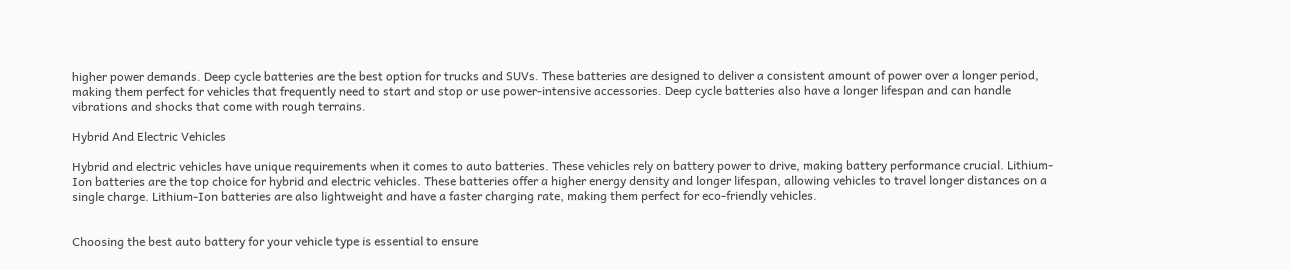higher power demands. Deep cycle batteries are the best option for trucks and SUVs. These batteries are designed to deliver a consistent amount of power over a longer period, making them perfect for vehicles that frequently need to start and stop or use power-intensive accessories. Deep cycle batteries also have a longer lifespan and can handle vibrations and shocks that come with rough terrains.

Hybrid And Electric Vehicles

Hybrid and electric vehicles have unique requirements when it comes to auto batteries. These vehicles rely on battery power to drive, making battery performance crucial. Lithium-Ion batteries are the top choice for hybrid and electric vehicles. These batteries offer a higher energy density and longer lifespan, allowing vehicles to travel longer distances on a single charge. Lithium-Ion batteries are also lightweight and have a faster charging rate, making them perfect for eco-friendly vehicles.


Choosing the best auto battery for your vehicle type is essential to ensure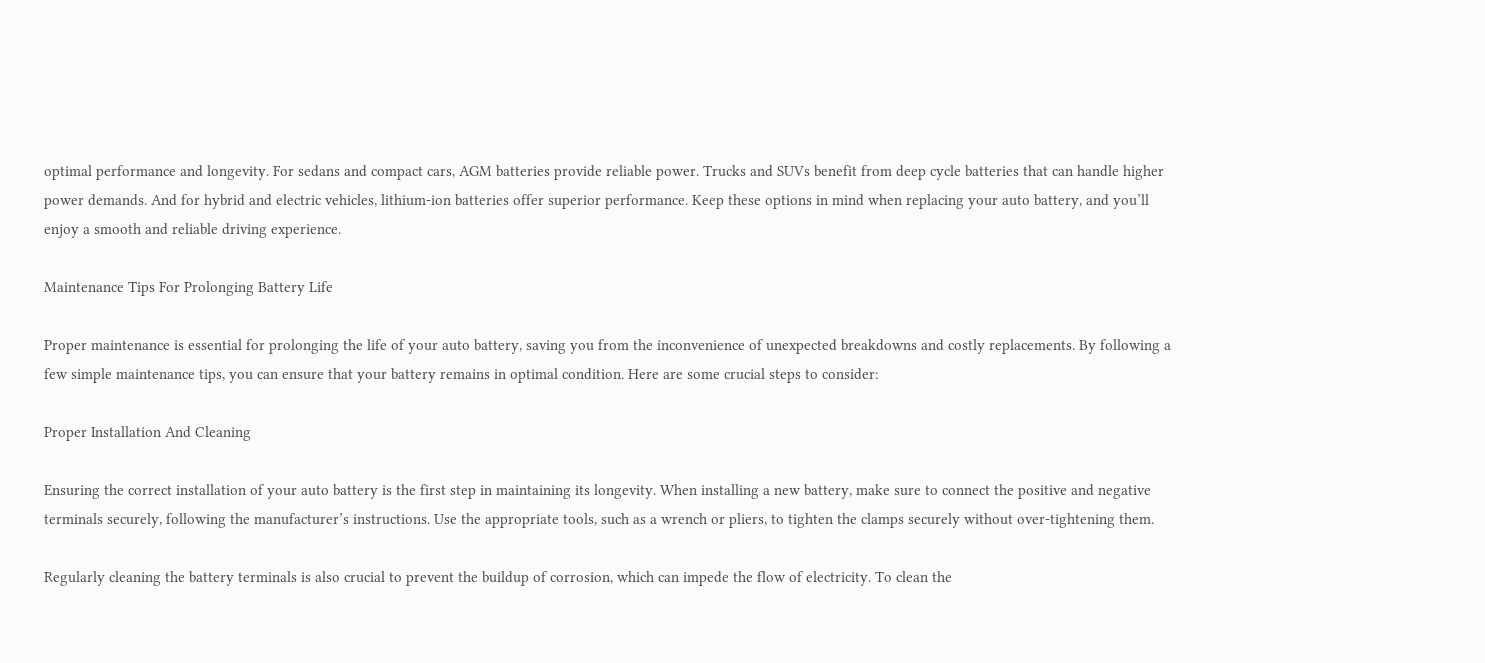optimal performance and longevity. For sedans and compact cars, AGM batteries provide reliable power. Trucks and SUVs benefit from deep cycle batteries that can handle higher power demands. And for hybrid and electric vehicles, lithium-ion batteries offer superior performance. Keep these options in mind when replacing your auto battery, and you’ll enjoy a smooth and reliable driving experience.

Maintenance Tips For Prolonging Battery Life

Proper maintenance is essential for prolonging the life of your auto battery, saving you from the inconvenience of unexpected breakdowns and costly replacements. By following a few simple maintenance tips, you can ensure that your battery remains in optimal condition. Here are some crucial steps to consider:

Proper Installation And Cleaning

Ensuring the correct installation of your auto battery is the first step in maintaining its longevity. When installing a new battery, make sure to connect the positive and negative terminals securely, following the manufacturer’s instructions. Use the appropriate tools, such as a wrench or pliers, to tighten the clamps securely without over-tightening them.

Regularly cleaning the battery terminals is also crucial to prevent the buildup of corrosion, which can impede the flow of electricity. To clean the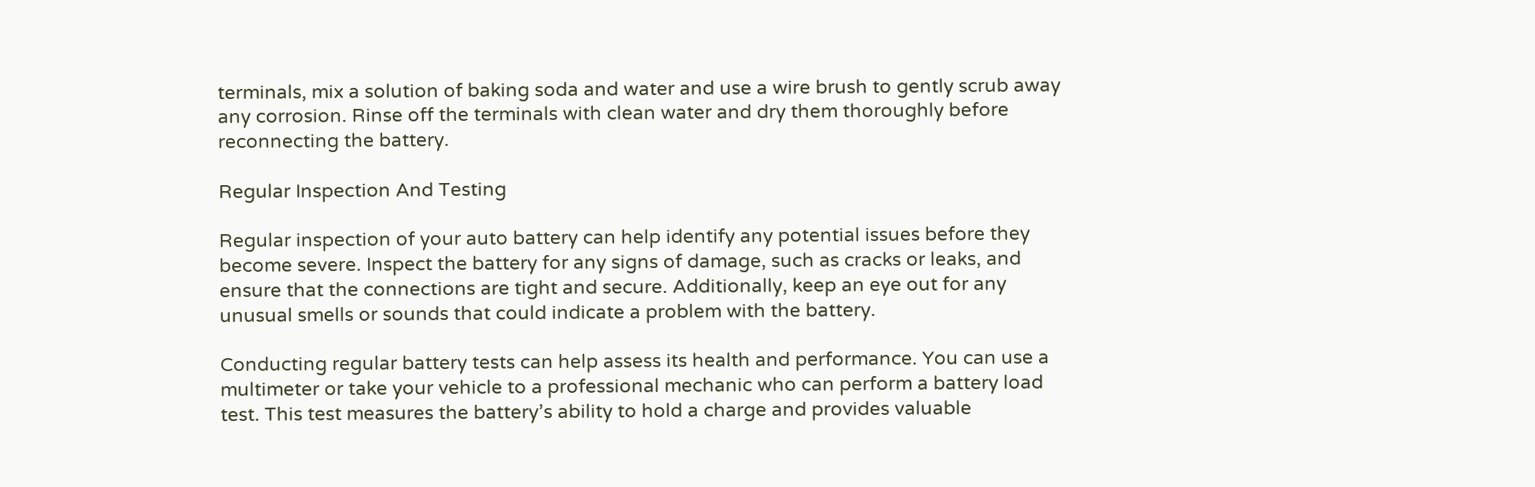terminals, mix a solution of baking soda and water and use a wire brush to gently scrub away any corrosion. Rinse off the terminals with clean water and dry them thoroughly before reconnecting the battery.

Regular Inspection And Testing

Regular inspection of your auto battery can help identify any potential issues before they become severe. Inspect the battery for any signs of damage, such as cracks or leaks, and ensure that the connections are tight and secure. Additionally, keep an eye out for any unusual smells or sounds that could indicate a problem with the battery.

Conducting regular battery tests can help assess its health and performance. You can use a multimeter or take your vehicle to a professional mechanic who can perform a battery load test. This test measures the battery’s ability to hold a charge and provides valuable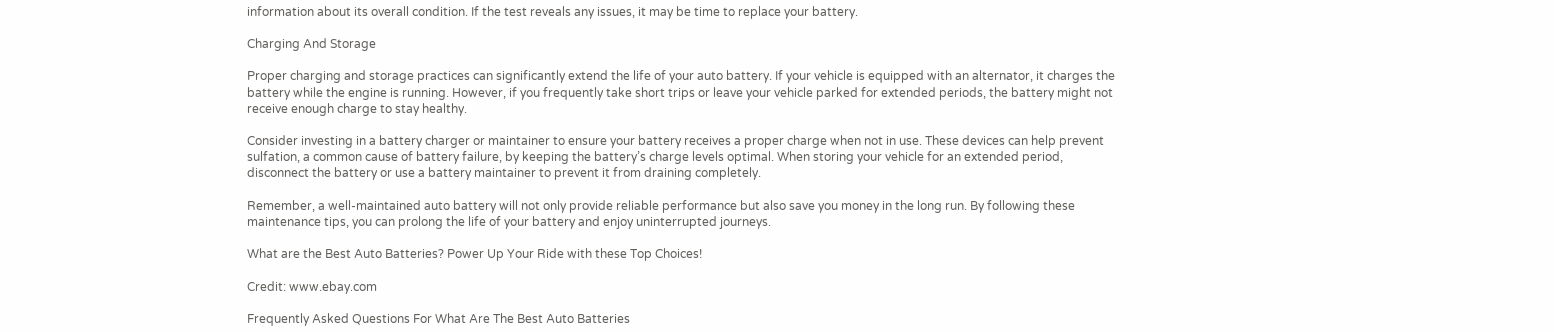information about its overall condition. If the test reveals any issues, it may be time to replace your battery.

Charging And Storage

Proper charging and storage practices can significantly extend the life of your auto battery. If your vehicle is equipped with an alternator, it charges the battery while the engine is running. However, if you frequently take short trips or leave your vehicle parked for extended periods, the battery might not receive enough charge to stay healthy.

Consider investing in a battery charger or maintainer to ensure your battery receives a proper charge when not in use. These devices can help prevent sulfation, a common cause of battery failure, by keeping the battery’s charge levels optimal. When storing your vehicle for an extended period, disconnect the battery or use a battery maintainer to prevent it from draining completely.

Remember, a well-maintained auto battery will not only provide reliable performance but also save you money in the long run. By following these maintenance tips, you can prolong the life of your battery and enjoy uninterrupted journeys.

What are the Best Auto Batteries? Power Up Your Ride with these Top Choices!

Credit: www.ebay.com

Frequently Asked Questions For What Are The Best Auto Batteries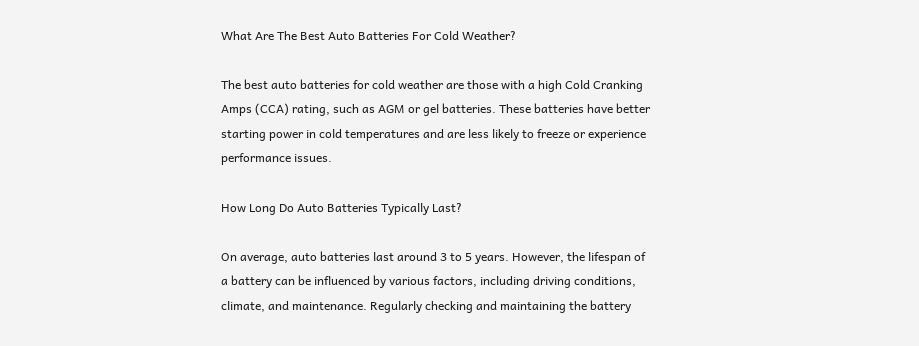What Are The Best Auto Batteries For Cold Weather?

The best auto batteries for cold weather are those with a high Cold Cranking Amps (CCA) rating, such as AGM or gel batteries. These batteries have better starting power in cold temperatures and are less likely to freeze or experience performance issues.

How Long Do Auto Batteries Typically Last?

On average, auto batteries last around 3 to 5 years. However, the lifespan of a battery can be influenced by various factors, including driving conditions, climate, and maintenance. Regularly checking and maintaining the battery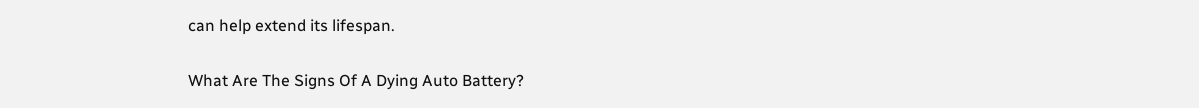can help extend its lifespan.

What Are The Signs Of A Dying Auto Battery?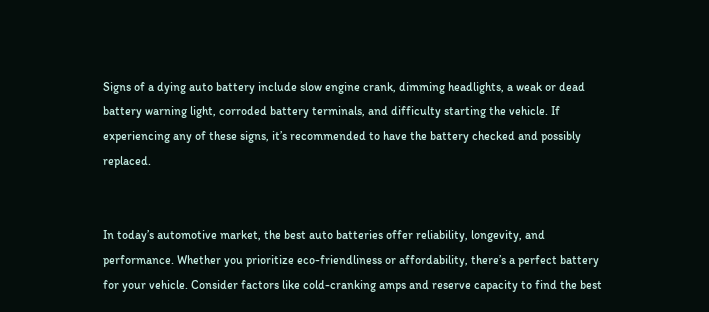Signs of a dying auto battery include slow engine crank, dimming headlights, a weak or dead battery warning light, corroded battery terminals, and difficulty starting the vehicle. If experiencing any of these signs, it’s recommended to have the battery checked and possibly replaced.


In today’s automotive market, the best auto batteries offer reliability, longevity, and performance. Whether you prioritize eco-friendliness or affordability, there’s a perfect battery for your vehicle. Consider factors like cold-cranking amps and reserve capacity to find the best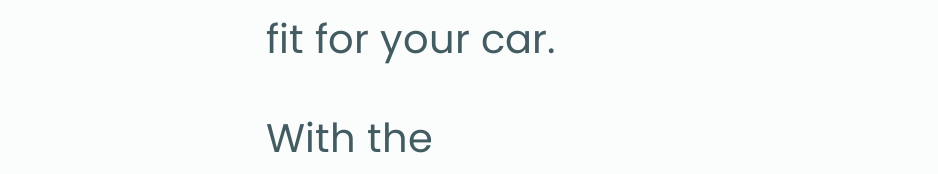fit for your car.

With the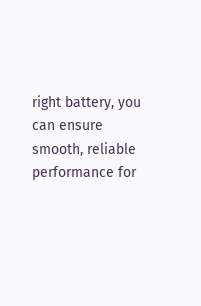right battery, you can ensure smooth, reliable performance for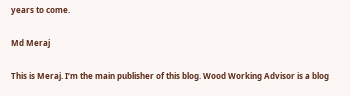years to come.

Md Meraj

This is Meraj. I’m the main publisher of this blog. Wood Working Advisor is a blog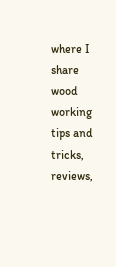where I share wood working tips and tricks, reviews,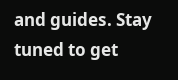and guides. Stay tuned to get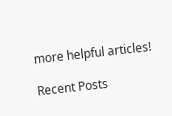more helpful articles!

Recent Posts